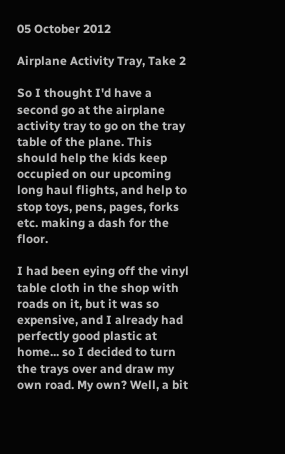05 October 2012

Airplane Activity Tray, Take 2

So I thought I'd have a second go at the airplane activity tray to go on the tray table of the plane. This should help the kids keep occupied on our upcoming long haul flights, and help to stop toys, pens, pages, forks etc. making a dash for the floor.

I had been eying off the vinyl table cloth in the shop with roads on it, but it was so expensive, and I already had perfectly good plastic at home... so I decided to turn the trays over and draw my own road. My own? Well, a bit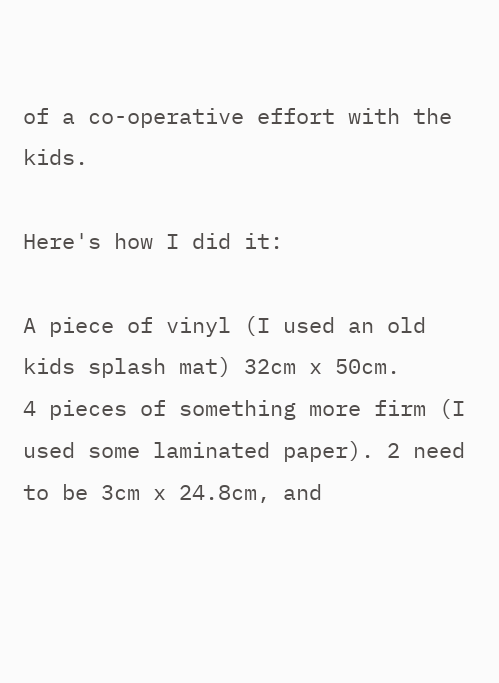of a co-operative effort with the kids.

Here's how I did it:

A piece of vinyl (I used an old kids splash mat) 32cm x 50cm.
4 pieces of something more firm (I used some laminated paper). 2 need to be 3cm x 24.8cm, and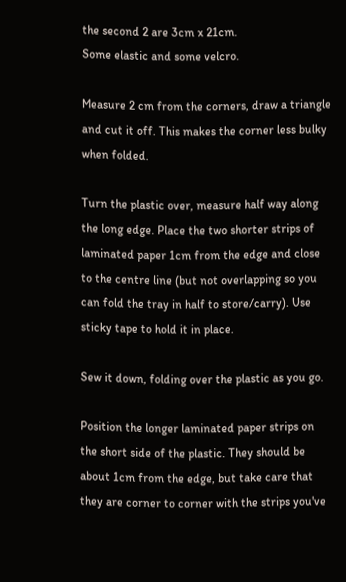the second 2 are 3cm x 21cm.
Some elastic and some velcro.

Measure 2 cm from the corners, draw a triangle and cut it off. This makes the corner less bulky when folded.

Turn the plastic over, measure half way along the long edge. Place the two shorter strips of laminated paper 1cm from the edge and close to the centre line (but not overlapping so you can fold the tray in half to store/carry). Use sticky tape to hold it in place.

Sew it down, folding over the plastic as you go.

Position the longer laminated paper strips on the short side of the plastic. They should be about 1cm from the edge, but take care that they are corner to corner with the strips you've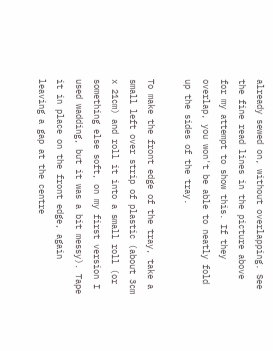already sewed on, without overlapping. See the fine read lines in the picture above for my attempt to show this. If they overlap, you won't be able to neatly fold up the sides of the tray.

To make the front edge of the tray, take a small left over strip of plastic (about 3cm x 21cm) and roll it into a small roll (or something else soft, on my first version I used wadding, but it was a bit messy). Tape it in place on the front edge, again leaving a gap at the centre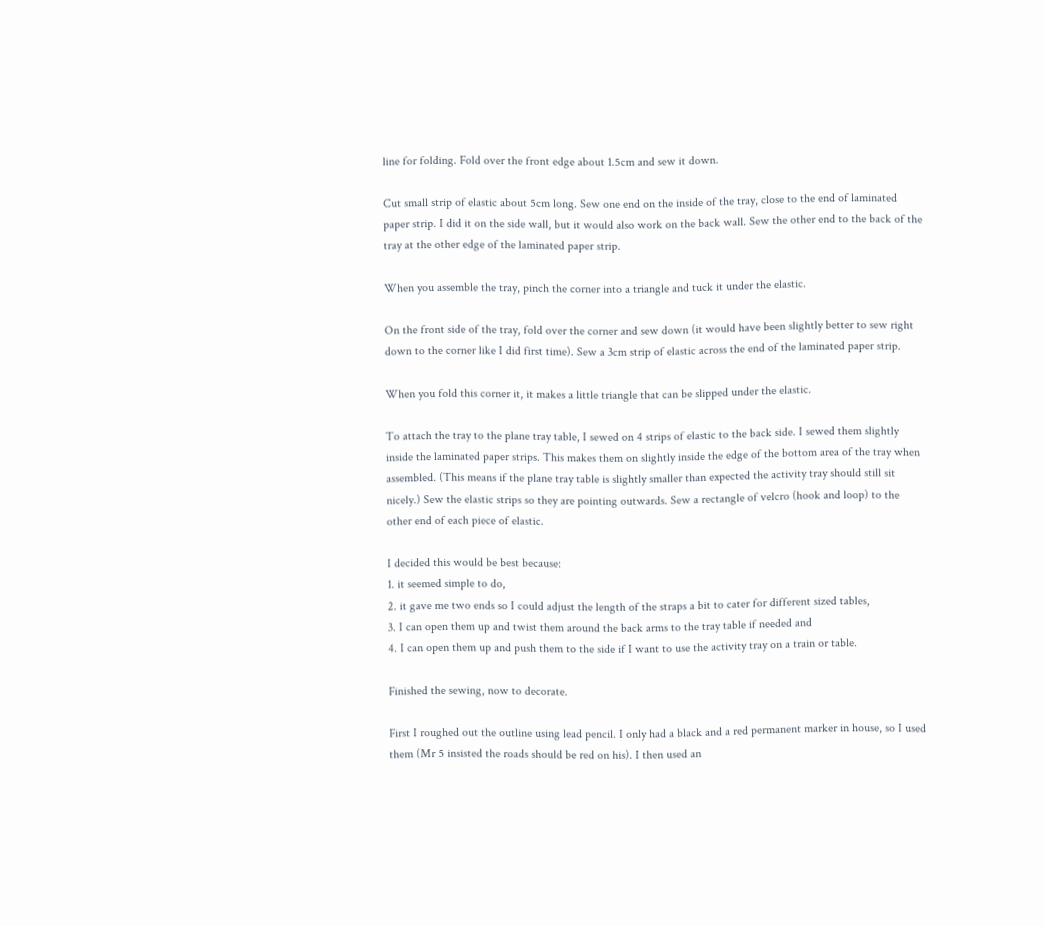line for folding. Fold over the front edge about 1.5cm and sew it down.

Cut small strip of elastic about 5cm long. Sew one end on the inside of the tray, close to the end of laminated paper strip. I did it on the side wall, but it would also work on the back wall. Sew the other end to the back of the tray at the other edge of the laminated paper strip.

When you assemble the tray, pinch the corner into a triangle and tuck it under the elastic.

On the front side of the tray, fold over the corner and sew down (it would have been slightly better to sew right down to the corner like I did first time). Sew a 3cm strip of elastic across the end of the laminated paper strip.

When you fold this corner it, it makes a little triangle that can be slipped under the elastic.

To attach the tray to the plane tray table, I sewed on 4 strips of elastic to the back side. I sewed them slightly inside the laminated paper strips. This makes them on slightly inside the edge of the bottom area of the tray when assembled. (This means if the plane tray table is slightly smaller than expected the activity tray should still sit nicely.) Sew the elastic strips so they are pointing outwards. Sew a rectangle of velcro (hook and loop) to the other end of each piece of elastic.

I decided this would be best because:
1. it seemed simple to do,
2. it gave me two ends so I could adjust the length of the straps a bit to cater for different sized tables,
3. I can open them up and twist them around the back arms to the tray table if needed and
4. I can open them up and push them to the side if I want to use the activity tray on a train or table.

Finished the sewing, now to decorate.

First I roughed out the outline using lead pencil. I only had a black and a red permanent marker in house, so I used them (Mr 5 insisted the roads should be red on his). I then used an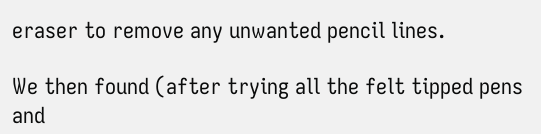eraser to remove any unwanted pencil lines.

We then found (after trying all the felt tipped pens and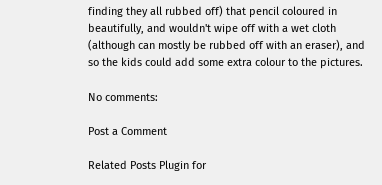finding they all rubbed off) that pencil coloured in beautifully, and wouldn't wipe off with a wet cloth (although can mostly be rubbed off with an eraser), and so the kids could add some extra colour to the pictures.

No comments:

Post a Comment

Related Posts Plugin for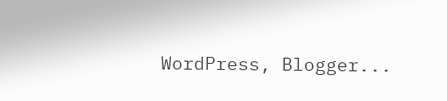WordPress, Blogger...